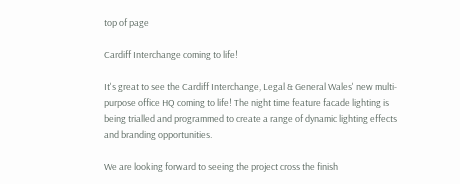top of page

Cardiff Interchange coming to life!

It's great to see the Cardiff Interchange, Legal & General Wales' new multi-purpose office HQ coming to life! The night time feature facade lighting is being trialled and programmed to create a range of dynamic lighting effects and branding opportunities.

We are looking forward to seeing the project cross the finish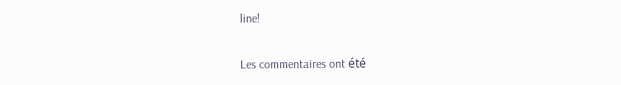line!


Les commentaires ont été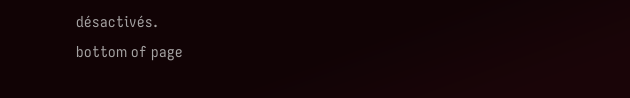désactivés.
bottom of page